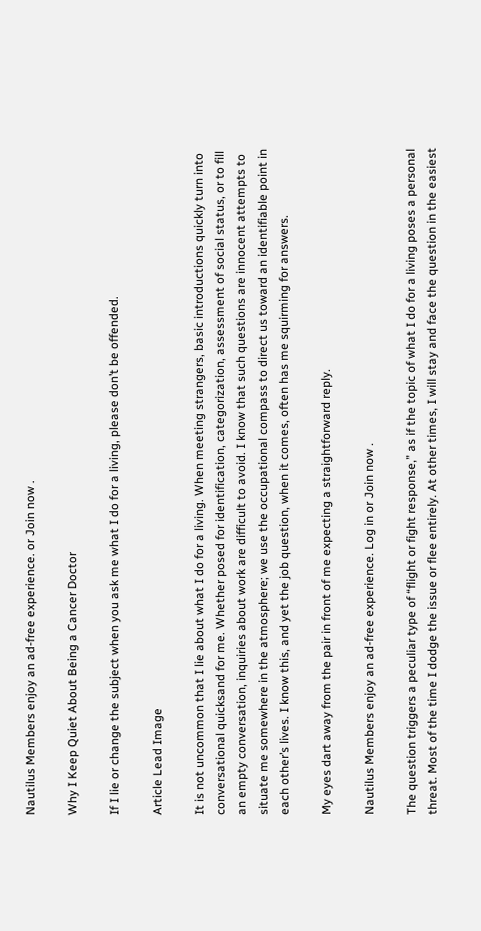Nautilus Members enjoy an ad-free experience. or Join now .

Why I Keep Quiet About Being a Cancer Doctor

If I lie or change the subject when you ask me what I do for a living, please don’t be offended.

Article Lead Image

It is not uncommon that I lie about what I do for a living. When meeting strangers, basic introductions quickly turn into conversational quicksand for me. Whether posed for identification, categorization, assessment of social status, or to fill an empty conversation, inquiries about work are difficult to avoid. I know that such questions are innocent attempts to situate me somewhere in the atmosphere; we use the occupational compass to direct us toward an identifiable point in each other’s lives. I know this, and yet the job question, when it comes, often has me squirming for answers.

My eyes dart away from the pair in front of me expecting a straightforward reply.

Nautilus Members enjoy an ad-free experience. Log in or Join now .

The question triggers a peculiar type of “flight or fight response,” as if the topic of what I do for a living poses a personal threat. Most of the time I dodge the issue or flee entirely. At other times, I will stay and face the question in the easiest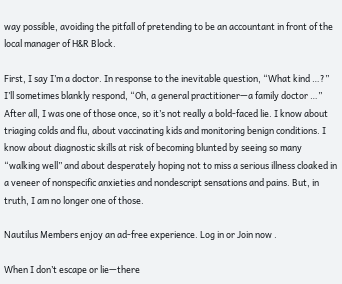way possible, avoiding the pitfall of pretending to be an accountant in front of the local manager of H&R Block.

First, I say I’m a doctor. In response to the inevitable question, “What kind …?” I’ll sometimes blankly respond, “Oh, a general practitioner—a family doctor …” After all, I was one of those once, so it’s not really a bold-faced lie. I know about triaging colds and flu, about vaccinating kids and monitoring benign conditions. I know about diagnostic skills at risk of becoming blunted by seeing so many “walking well” and about desperately hoping not to miss a serious illness cloaked in a veneer of nonspecific anxieties and nondescript sensations and pains. But, in truth, I am no longer one of those.

Nautilus Members enjoy an ad-free experience. Log in or Join now .

When I don’t escape or lie—there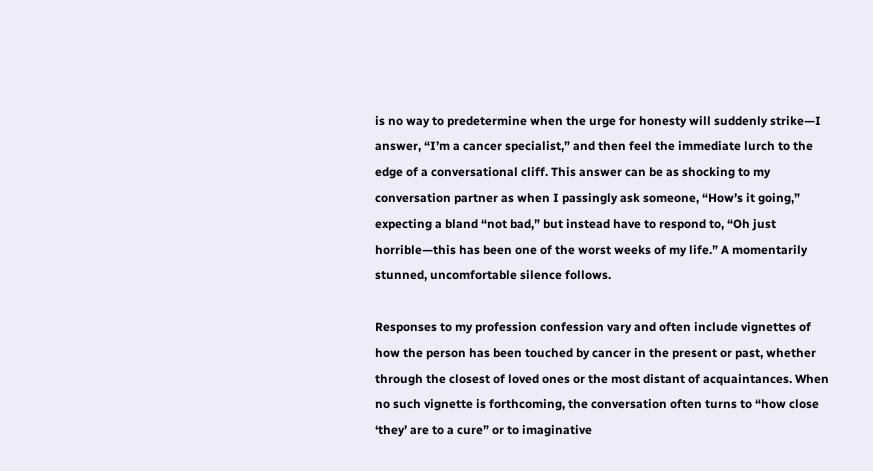is no way to predetermine when the urge for honesty will suddenly strike—I answer, “I’m a cancer specialist,” and then feel the immediate lurch to the edge of a conversational cliff. This answer can be as shocking to my conversation partner as when I passingly ask someone, “How’s it going,” expecting a bland “not bad,” but instead have to respond to, “Oh just horrible—this has been one of the worst weeks of my life.” A momentarily stunned, uncomfortable silence follows.

Responses to my profession confession vary and often include vignettes of how the person has been touched by cancer in the present or past, whether through the closest of loved ones or the most distant of acquaintances. When no such vignette is forthcoming, the conversation often turns to “how close ‘they’ are to a cure” or to imaginative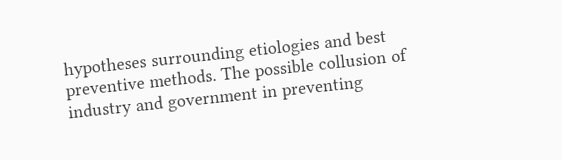hypotheses surrounding etiologies and best preventive methods. The possible collusion of industry and government in preventing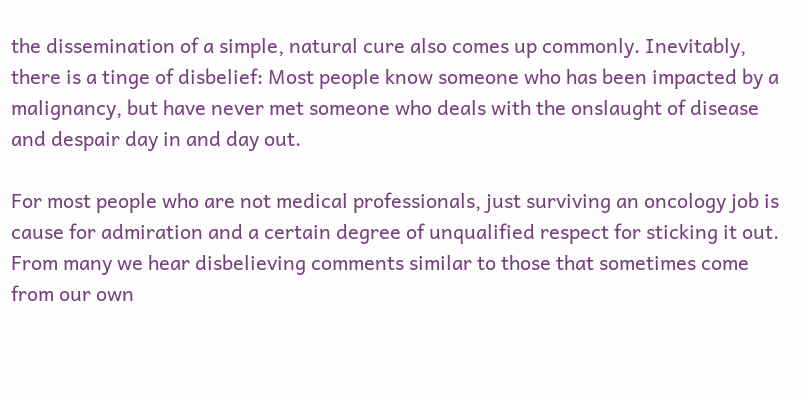the dissemination of a simple, natural cure also comes up commonly. Inevitably, there is a tinge of disbelief: Most people know someone who has been impacted by a malignancy, but have never met someone who deals with the onslaught of disease and despair day in and day out.

For most people who are not medical professionals, just surviving an oncology job is cause for admiration and a certain degree of unqualified respect for sticking it out. From many we hear disbelieving comments similar to those that sometimes come from our own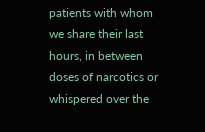patients with whom we share their last hours, in between doses of narcotics or whispered over the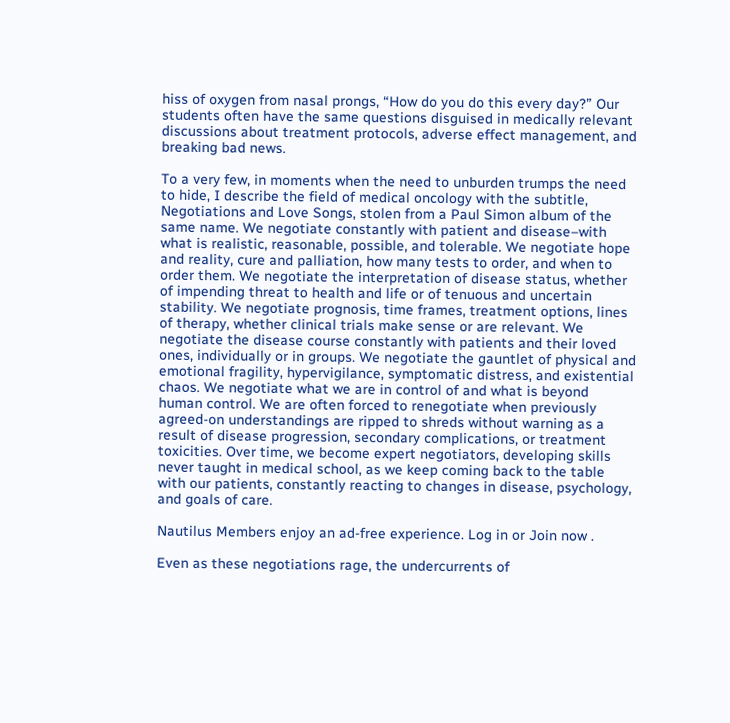hiss of oxygen from nasal prongs, “How do you do this every day?” Our students often have the same questions disguised in medically relevant discussions about treatment protocols, adverse effect management, and breaking bad news.

To a very few, in moments when the need to unburden trumps the need to hide, I describe the field of medical oncology with the subtitle, Negotiations and Love Songs, stolen from a Paul Simon album of the same name. We negotiate constantly with patient and disease–with what is realistic, reasonable, possible, and tolerable. We negotiate hope and reality, cure and palliation, how many tests to order, and when to order them. We negotiate the interpretation of disease status, whether of impending threat to health and life or of tenuous and uncertain stability. We negotiate prognosis, time frames, treatment options, lines of therapy, whether clinical trials make sense or are relevant. We negotiate the disease course constantly with patients and their loved ones, individually or in groups. We negotiate the gauntlet of physical and emotional fragility, hypervigilance, symptomatic distress, and existential chaos. We negotiate what we are in control of and what is beyond human control. We are often forced to renegotiate when previously agreed-on understandings are ripped to shreds without warning as a result of disease progression, secondary complications, or treatment toxicities. Over time, we become expert negotiators, developing skills never taught in medical school, as we keep coming back to the table with our patients, constantly reacting to changes in disease, psychology, and goals of care.

Nautilus Members enjoy an ad-free experience. Log in or Join now .

Even as these negotiations rage, the undercurrents of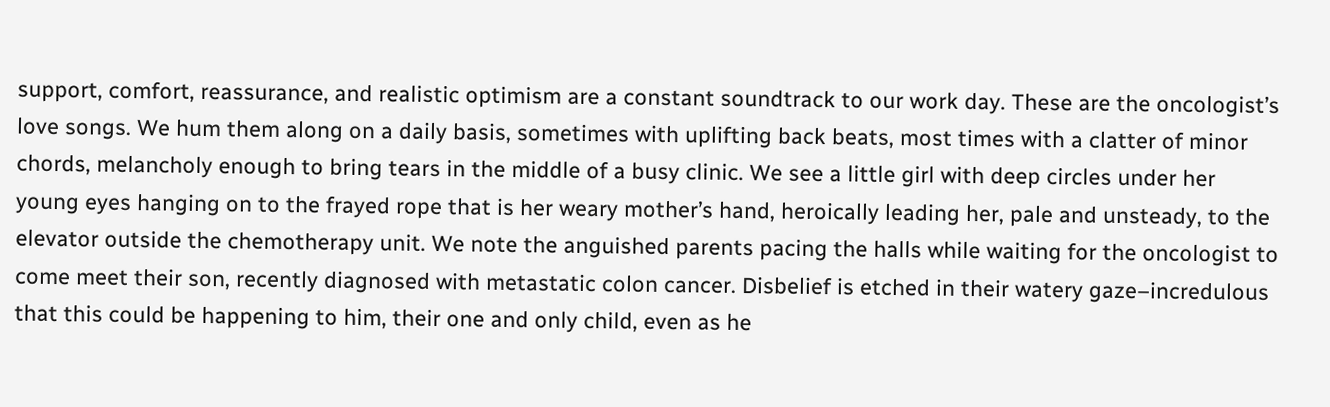support, comfort, reassurance, and realistic optimism are a constant soundtrack to our work day. These are the oncologist’s love songs. We hum them along on a daily basis, sometimes with uplifting back beats, most times with a clatter of minor chords, melancholy enough to bring tears in the middle of a busy clinic. We see a little girl with deep circles under her young eyes hanging on to the frayed rope that is her weary mother’s hand, heroically leading her, pale and unsteady, to the elevator outside the chemotherapy unit. We note the anguished parents pacing the halls while waiting for the oncologist to come meet their son, recently diagnosed with metastatic colon cancer. Disbelief is etched in their watery gaze–incredulous that this could be happening to him, their one and only child, even as he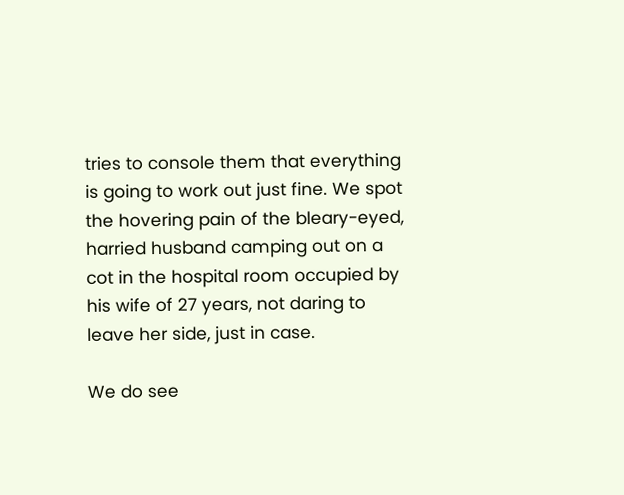tries to console them that everything is going to work out just fine. We spot the hovering pain of the bleary-eyed, harried husband camping out on a cot in the hospital room occupied by his wife of 27 years, not daring to leave her side, just in case.

We do see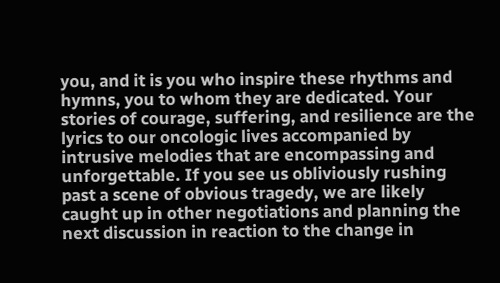you, and it is you who inspire these rhythms and hymns, you to whom they are dedicated. Your stories of courage, suffering, and resilience are the lyrics to our oncologic lives accompanied by intrusive melodies that are encompassing and unforgettable. If you see us obliviously rushing past a scene of obvious tragedy, we are likely caught up in other negotiations and planning the next discussion in reaction to the change in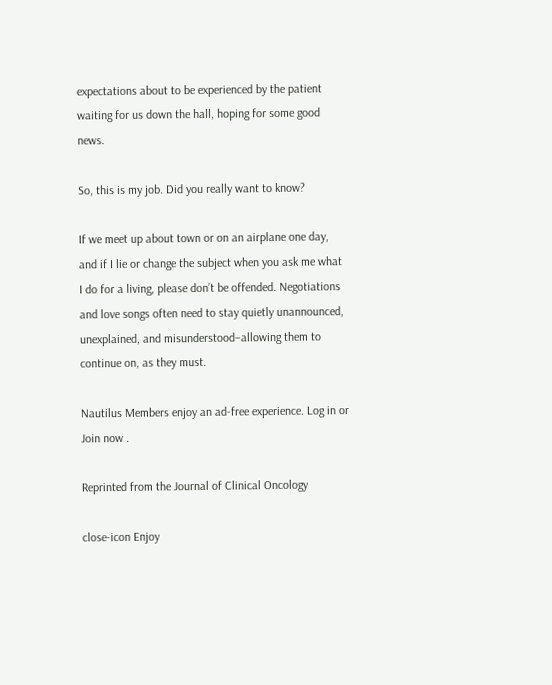expectations about to be experienced by the patient waiting for us down the hall, hoping for some good news.

So, this is my job. Did you really want to know?

If we meet up about town or on an airplane one day, and if I lie or change the subject when you ask me what I do for a living, please don’t be offended. Negotiations and love songs often need to stay quietly unannounced, unexplained, and misunderstood–allowing them to continue on, as they must.

Nautilus Members enjoy an ad-free experience. Log in or Join now .

Reprinted from the Journal of Clinical Oncology

close-icon Enjoy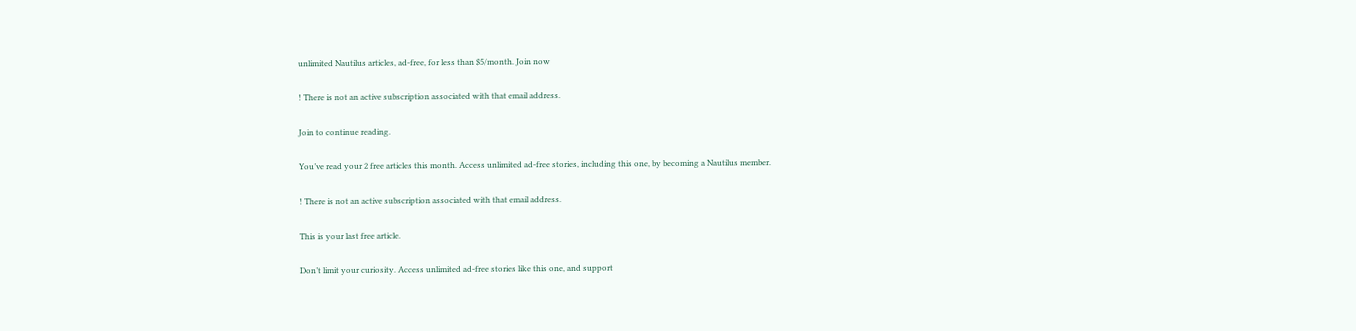unlimited Nautilus articles, ad-free, for less than $5/month. Join now

! There is not an active subscription associated with that email address.

Join to continue reading.

You’ve read your 2 free articles this month. Access unlimited ad-free stories, including this one, by becoming a Nautilus member.

! There is not an active subscription associated with that email address.

This is your last free article.

Don’t limit your curiosity. Access unlimited ad-free stories like this one, and support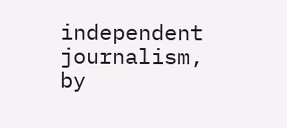independent journalism, by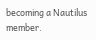becoming a Nautilus member.